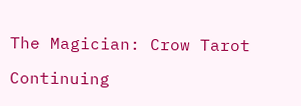The Magician: Crow Tarot

Continuing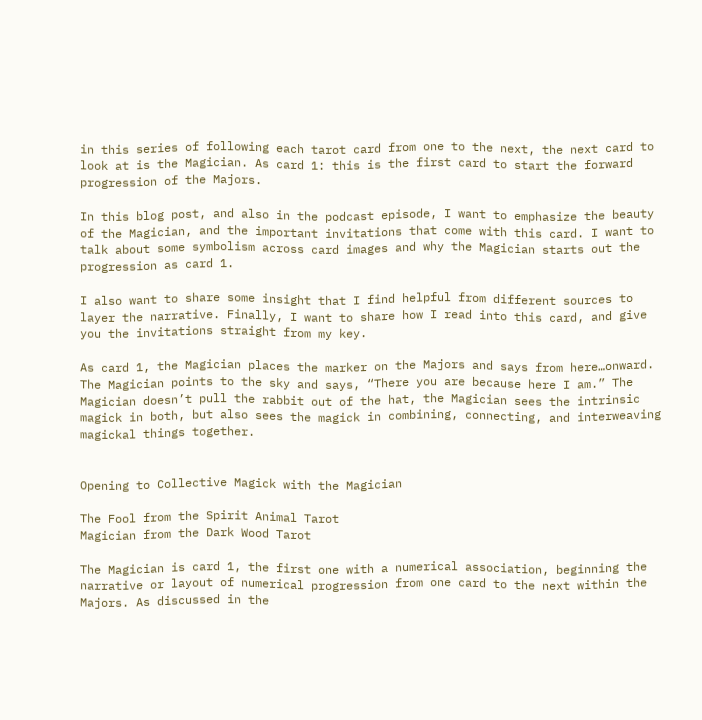in this series of following each tarot card from one to the next, the next card to look at is the Magician. As card 1: this is the first card to start the forward progression of the Majors.

In this blog post, and also in the podcast episode, I want to emphasize the beauty of the Magician, and the important invitations that come with this card. I want to talk about some symbolism across card images and why the Magician starts out the progression as card 1.

I also want to share some insight that I find helpful from different sources to layer the narrative. Finally, I want to share how I read into this card, and give you the invitations straight from my key.

As card 1, the Magician places the marker on the Majors and says from here…onward. The Magician points to the sky and says, “There you are because here I am.” The Magician doesn’t pull the rabbit out of the hat, the Magician sees the intrinsic magick in both, but also sees the magick in combining, connecting, and interweaving magickal things together.


Opening to Collective Magick with the Magician

The Fool from the Spirit Animal Tarot
Magician from the Dark Wood Tarot

The Magician is card 1, the first one with a numerical association, beginning the narrative or layout of numerical progression from one card to the next within the Majors. As discussed in the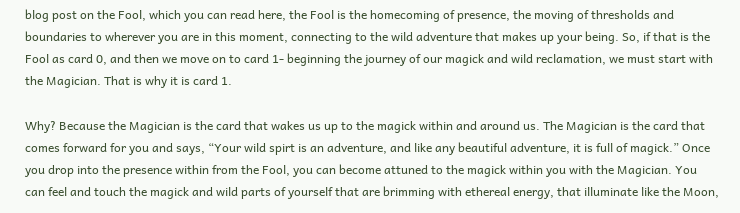blog post on the Fool, which you can read here, the Fool is the homecoming of presence, the moving of thresholds and boundaries to wherever you are in this moment, connecting to the wild adventure that makes up your being. So, if that is the Fool as card 0, and then we move on to card 1- beginning the journey of our magick and wild reclamation, we must start with the Magician. That is why it is card 1.

Why? Because the Magician is the card that wakes us up to the magick within and around us. The Magician is the card that comes forward for you and says, “Your wild spirt is an adventure, and like any beautiful adventure, it is full of magick.” Once you drop into the presence within from the Fool, you can become attuned to the magick within you with the Magician. You can feel and touch the magick and wild parts of yourself that are brimming with ethereal energy, that illuminate like the Moon,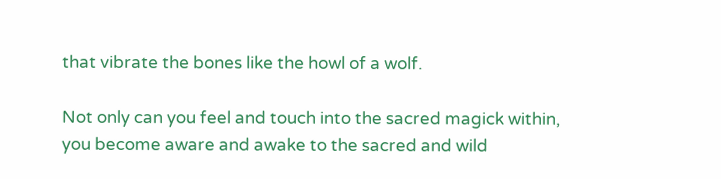that vibrate the bones like the howl of a wolf.

Not only can you feel and touch into the sacred magick within, you become aware and awake to the sacred and wild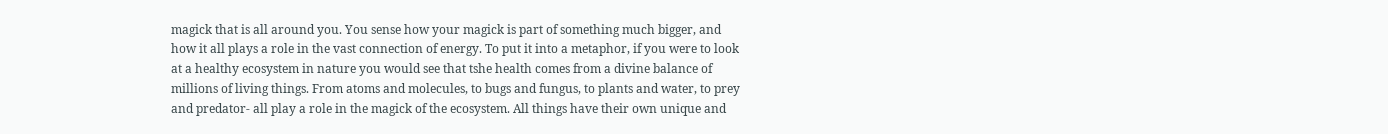magick that is all around you. You sense how your magick is part of something much bigger, and how it all plays a role in the vast connection of energy. To put it into a metaphor, if you were to look at a healthy ecosystem in nature you would see that tshe health comes from a divine balance of millions of living things. From atoms and molecules, to bugs and fungus, to plants and water, to prey and predator- all play a role in the magick of the ecosystem. All things have their own unique and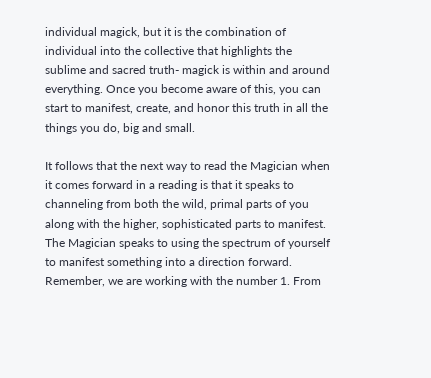individual magick, but it is the combination of individual into the collective that highlights the sublime and sacred truth- magick is within and around everything. Once you become aware of this, you can start to manifest, create, and honor this truth in all the things you do, big and small.

It follows that the next way to read the Magician when it comes forward in a reading is that it speaks to channeling from both the wild, primal parts of you along with the higher, sophisticated parts to manifest. The Magician speaks to using the spectrum of yourself to manifest something into a direction forward. Remember, we are working with the number 1. From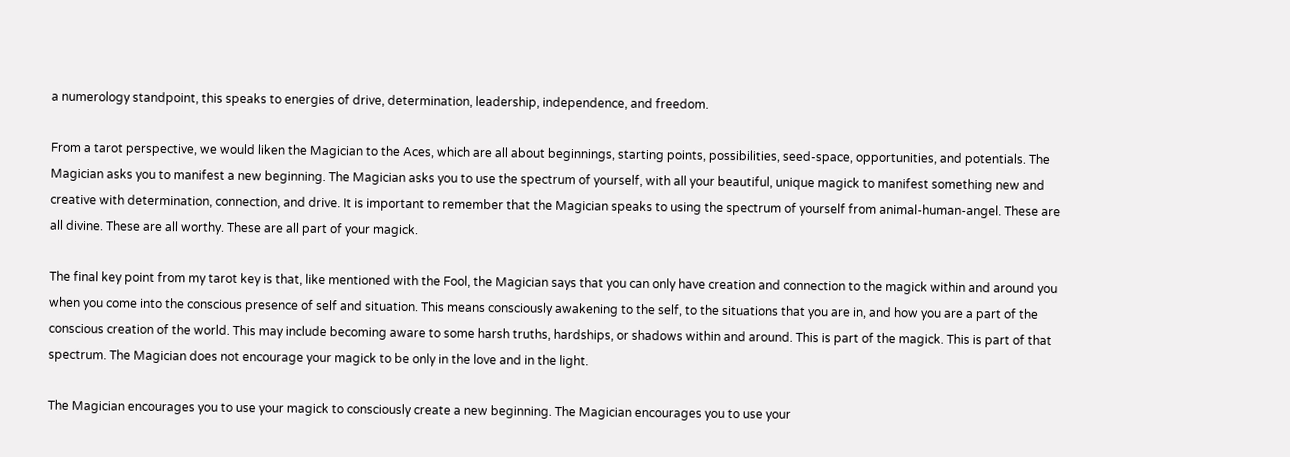a numerology standpoint, this speaks to energies of drive, determination, leadership, independence, and freedom.

From a tarot perspective, we would liken the Magician to the Aces, which are all about beginnings, starting points, possibilities, seed-space, opportunities, and potentials. The Magician asks you to manifest a new beginning. The Magician asks you to use the spectrum of yourself, with all your beautiful, unique magick to manifest something new and creative with determination, connection, and drive. It is important to remember that the Magician speaks to using the spectrum of yourself from animal-human-angel. These are all divine. These are all worthy. These are all part of your magick.

The final key point from my tarot key is that, like mentioned with the Fool, the Magician says that you can only have creation and connection to the magick within and around you when you come into the conscious presence of self and situation. This means consciously awakening to the self, to the situations that you are in, and how you are a part of the conscious creation of the world. This may include becoming aware to some harsh truths, hardships, or shadows within and around. This is part of the magick. This is part of that spectrum. The Magician does not encourage your magick to be only in the love and in the light.

The Magician encourages you to use your magick to consciously create a new beginning. The Magician encourages you to use your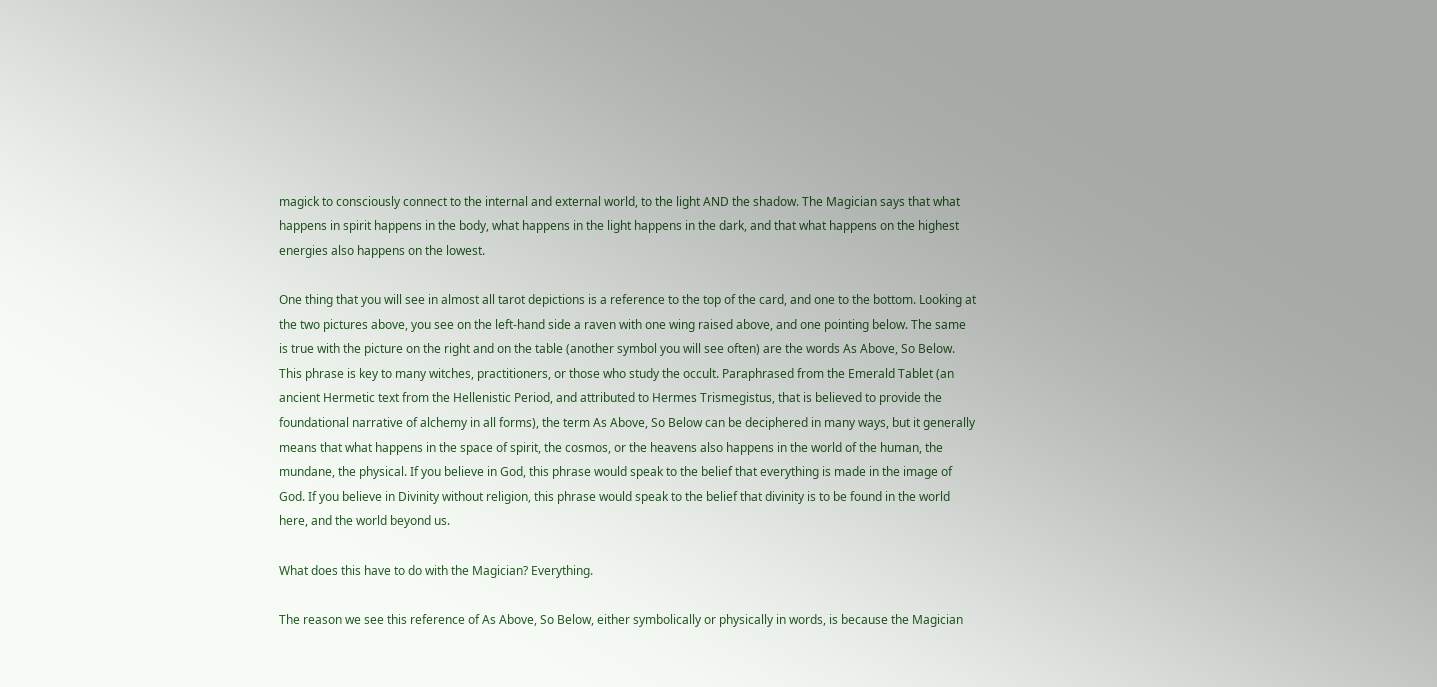magick to consciously connect to the internal and external world, to the light AND the shadow. The Magician says that what happens in spirit happens in the body, what happens in the light happens in the dark, and that what happens on the highest energies also happens on the lowest.

One thing that you will see in almost all tarot depictions is a reference to the top of the card, and one to the bottom. Looking at the two pictures above, you see on the left-hand side a raven with one wing raised above, and one pointing below. The same is true with the picture on the right and on the table (another symbol you will see often) are the words As Above, So Below. This phrase is key to many witches, practitioners, or those who study the occult. Paraphrased from the Emerald Tablet (an ancient Hermetic text from the Hellenistic Period, and attributed to Hermes Trismegistus, that is believed to provide the foundational narrative of alchemy in all forms), the term As Above, So Below can be deciphered in many ways, but it generally means that what happens in the space of spirit, the cosmos, or the heavens also happens in the world of the human, the mundane, the physical. If you believe in God, this phrase would speak to the belief that everything is made in the image of God. If you believe in Divinity without religion, this phrase would speak to the belief that divinity is to be found in the world here, and the world beyond us.

What does this have to do with the Magician? Everything.

The reason we see this reference of As Above, So Below, either symbolically or physically in words, is because the Magician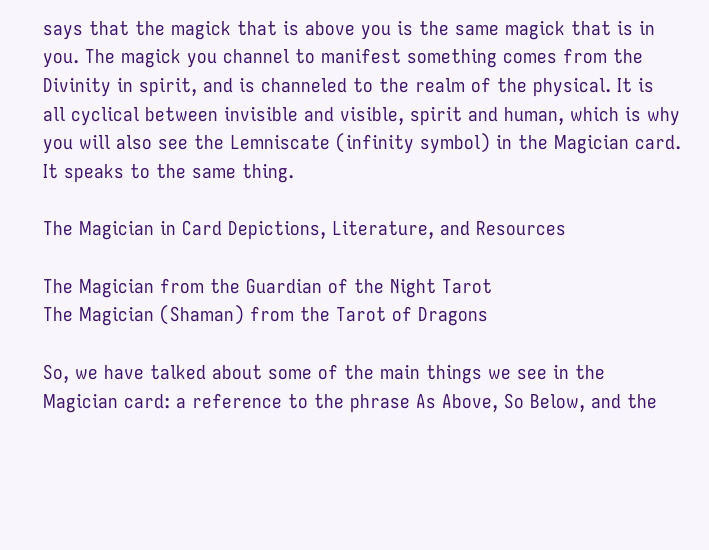says that the magick that is above you is the same magick that is in you. The magick you channel to manifest something comes from the Divinity in spirit, and is channeled to the realm of the physical. It is all cyclical between invisible and visible, spirit and human, which is why you will also see the Lemniscate (infinity symbol) in the Magician card. It speaks to the same thing.

The Magician in Card Depictions, Literature, and Resources

The Magician from the Guardian of the Night Tarot
The Magician (Shaman) from the Tarot of Dragons

So, we have talked about some of the main things we see in the Magician card: a reference to the phrase As Above, So Below, and the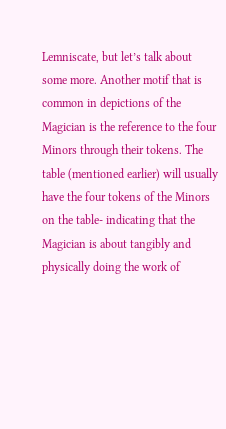Lemniscate, but let’s talk about some more. Another motif that is common in depictions of the Magician is the reference to the four Minors through their tokens. The table (mentioned earlier) will usually have the four tokens of the Minors on the table- indicating that the Magician is about tangibly and physically doing the work of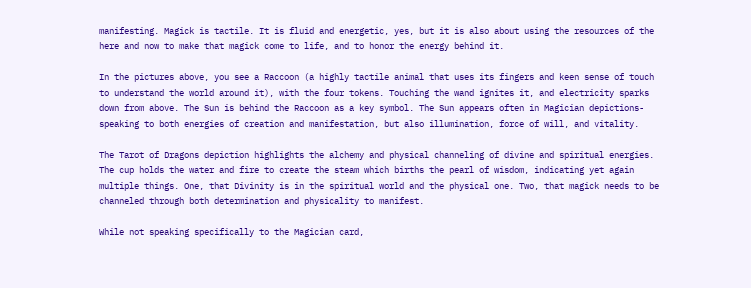manifesting. Magick is tactile. It is fluid and energetic, yes, but it is also about using the resources of the here and now to make that magick come to life, and to honor the energy behind it.

In the pictures above, you see a Raccoon (a highly tactile animal that uses its fingers and keen sense of touch to understand the world around it), with the four tokens. Touching the wand ignites it, and electricity sparks down from above. The Sun is behind the Raccoon as a key symbol. The Sun appears often in Magician depictions- speaking to both energies of creation and manifestation, but also illumination, force of will, and vitality.

The Tarot of Dragons depiction highlights the alchemy and physical channeling of divine and spiritual energies. The cup holds the water and fire to create the steam which births the pearl of wisdom, indicating yet again multiple things. One, that Divinity is in the spiritual world and the physical one. Two, that magick needs to be channeled through both determination and physicality to manifest.

While not speaking specifically to the Magician card,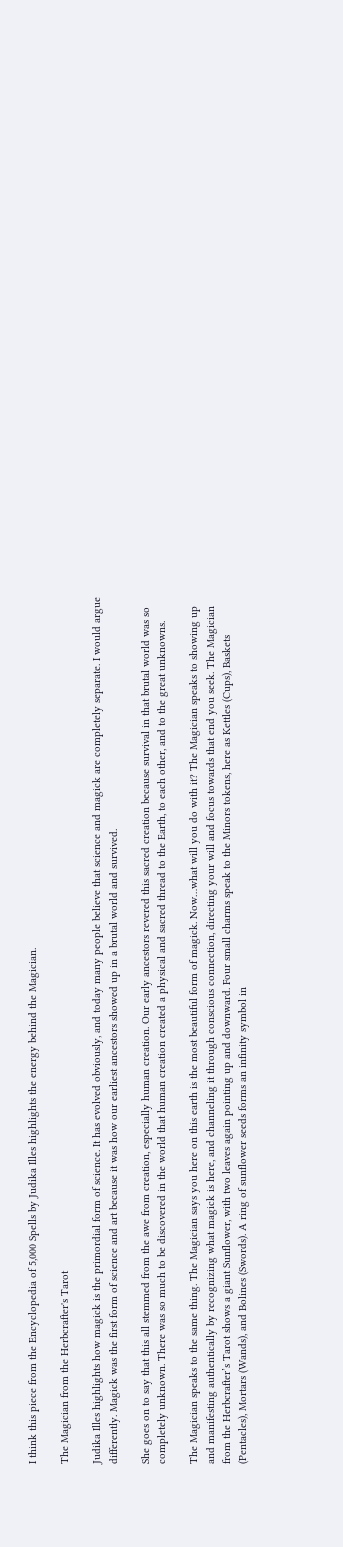I think this piece from the Encyclopedia of 5,000 Spells by Judika Illes highlights the energy behind the Magician.

The Magician from the Herbcrafter's Tarot

Judika Illes highlights how magick is the primordial form of science. It has evolved obviously, and today many people believe that science and magick are completely separate. I would argue differently. Magick was the first form of science and art because it was how our earliest ancestors showed up in a brutal world and survived.

She goes on to say that this all stemmed from the awe from creation, especially human creation. Our early ancestors revered this sacred creation because survival in that brutal world was so completely unknown. There was so much to be discovered in the world that human creation created a physical and sacred thread to the Earth, to each other, and to the great unknowns.

The Magician speaks to the same thing. The Magician says you here on this earth is the most beautiful form of magick. Now…what will you do with it? The Magician speaks to showing up and manifesting authentically by recognizing what magick is here, and channeling it through conscious connection, directing your will and focus towards that end you seek. The Magician from the Herbcrafter’s Tarot shows a giant Sunflower, with two leaves again pointing up and downward. Four small charms speak to the Minors tokens, here as Kettles (Cups), Baskets (Pentacles), Mortars (Wands), and Bolines (Swords). A ring of sunflower seeds forms an infinity symbol in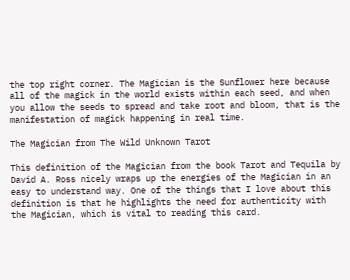the top right corner. The Magician is the Sunflower here because all of the magick in the world exists within each seed, and when you allow the seeds to spread and take root and bloom, that is the manifestation of magick happening in real time.

The Magician from The Wild Unknown Tarot

This definition of the Magician from the book Tarot and Tequila by David A. Ross nicely wraps up the energies of the Magician in an easy to understand way. One of the things that I love about this definition is that he highlights the need for authenticity with the Magician, which is vital to reading this card.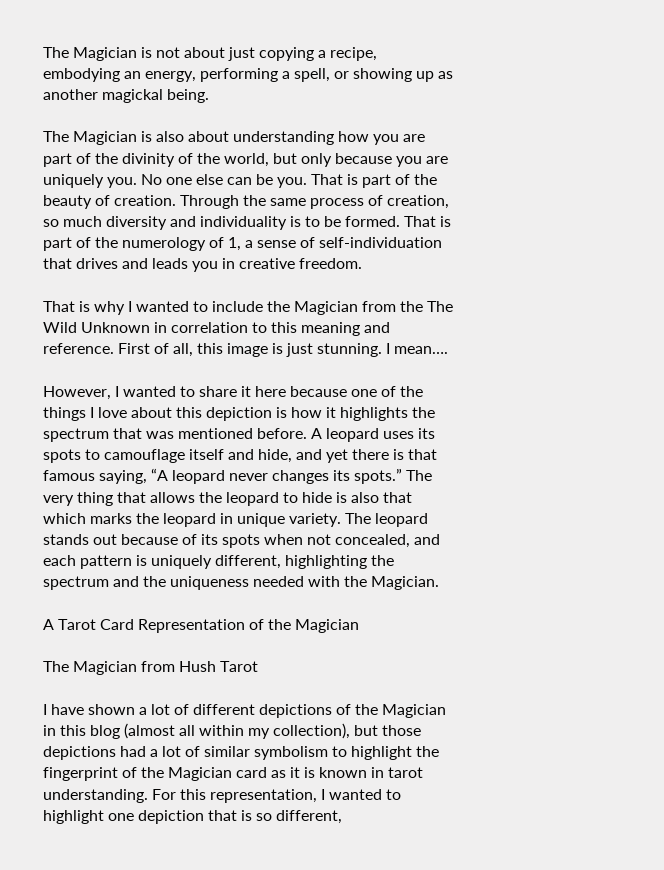The Magician is not about just copying a recipe, embodying an energy, performing a spell, or showing up as another magickal being.

The Magician is also about understanding how you are part of the divinity of the world, but only because you are uniquely you. No one else can be you. That is part of the beauty of creation. Through the same process of creation, so much diversity and individuality is to be formed. That is part of the numerology of 1, a sense of self-individuation that drives and leads you in creative freedom.

That is why I wanted to include the Magician from the The Wild Unknown in correlation to this meaning and reference. First of all, this image is just stunning. I mean….

However, I wanted to share it here because one of the things I love about this depiction is how it highlights the spectrum that was mentioned before. A leopard uses its spots to camouflage itself and hide, and yet there is that famous saying, “A leopard never changes its spots.” The very thing that allows the leopard to hide is also that which marks the leopard in unique variety. The leopard stands out because of its spots when not concealed, and each pattern is uniquely different, highlighting the spectrum and the uniqueness needed with the Magician.

A Tarot Card Representation of the Magician

The Magician from Hush Tarot

I have shown a lot of different depictions of the Magician in this blog (almost all within my collection), but those depictions had a lot of similar symbolism to highlight the fingerprint of the Magician card as it is known in tarot understanding. For this representation, I wanted to highlight one depiction that is so different,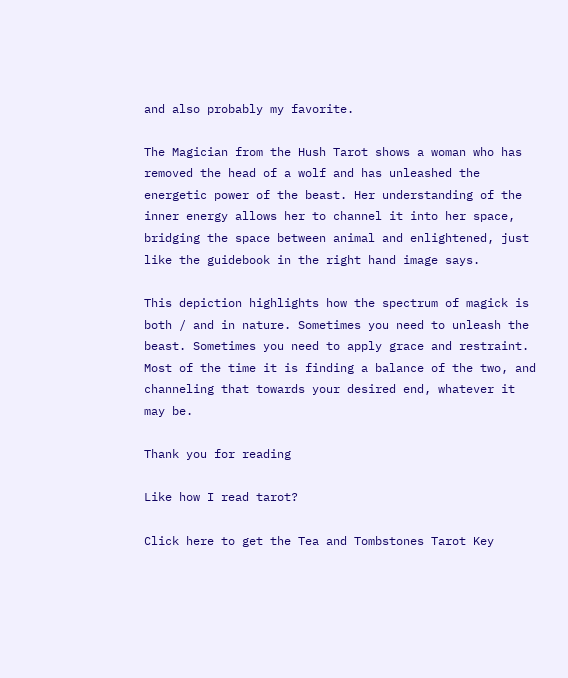and also probably my favorite.

The Magician from the Hush Tarot shows a woman who has removed the head of a wolf and has unleashed the energetic power of the beast. Her understanding of the inner energy allows her to channel it into her space, bridging the space between animal and enlightened, just like the guidebook in the right hand image says.

This depiction highlights how the spectrum of magick is both / and in nature. Sometimes you need to unleash the beast. Sometimes you need to apply grace and restraint. Most of the time it is finding a balance of the two, and channeling that towards your desired end, whatever it may be.

Thank you for reading

Like how I read tarot?

Click here to get the Tea and Tombstones Tarot Key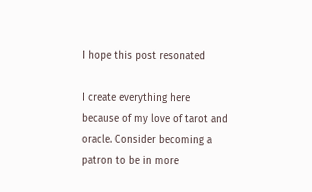I hope this post resonated

I create everything here because of my love of tarot and oracle. Consider becoming a patron to be in more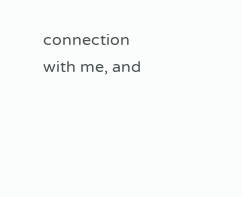connection with me, and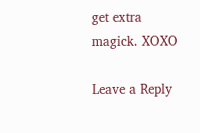get extra magick. XOXO

Leave a Reply